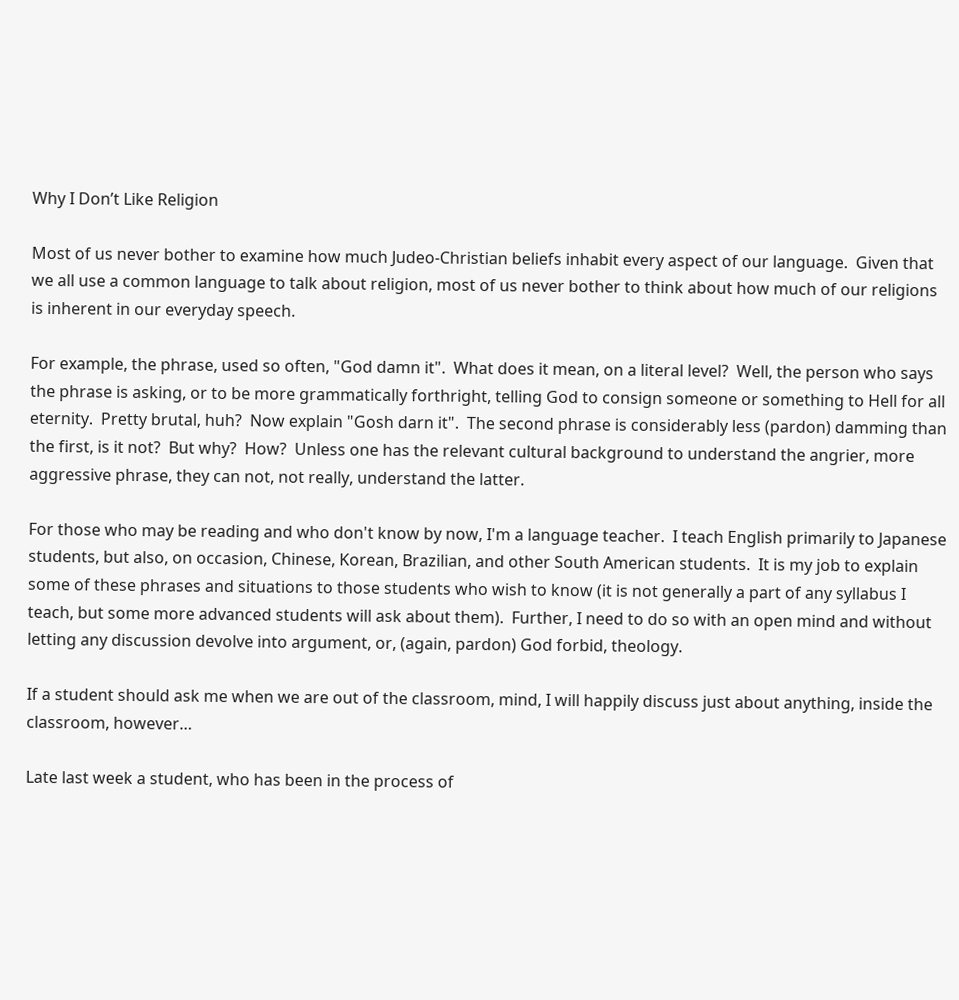Why I Don’t Like Religion

Most of us never bother to examine how much Judeo-Christian beliefs inhabit every aspect of our language.  Given that we all use a common language to talk about religion, most of us never bother to think about how much of our religions is inherent in our everyday speech.

For example, the phrase, used so often, "God damn it".  What does it mean, on a literal level?  Well, the person who says the phrase is asking, or to be more grammatically forthright, telling God to consign someone or something to Hell for all eternity.  Pretty brutal, huh?  Now explain "Gosh darn it".  The second phrase is considerably less (pardon) damming than the first, is it not?  But why?  How?  Unless one has the relevant cultural background to understand the angrier, more aggressive phrase, they can not, not really, understand the latter.

For those who may be reading and who don't know by now, I'm a language teacher.  I teach English primarily to Japanese students, but also, on occasion, Chinese, Korean, Brazilian, and other South American students.  It is my job to explain some of these phrases and situations to those students who wish to know (it is not generally a part of any syllabus I teach, but some more advanced students will ask about them).  Further, I need to do so with an open mind and without letting any discussion devolve into argument, or, (again, pardon) God forbid, theology.

If a student should ask me when we are out of the classroom, mind, I will happily discuss just about anything, inside the classroom, however…

Late last week a student, who has been in the process of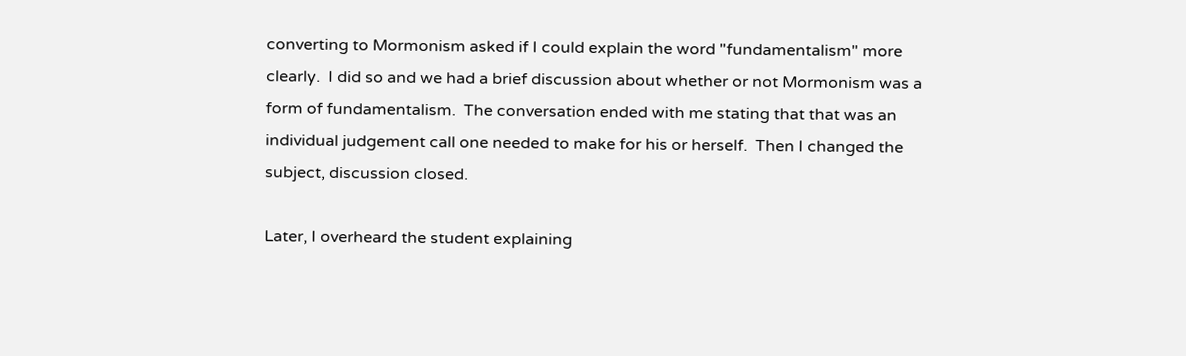converting to Mormonism asked if I could explain the word "fundamentalism" more clearly.  I did so and we had a brief discussion about whether or not Mormonism was a form of fundamentalism.  The conversation ended with me stating that that was an individual judgement call one needed to make for his or herself.  Then I changed the subject, discussion closed.

Later, I overheard the student explaining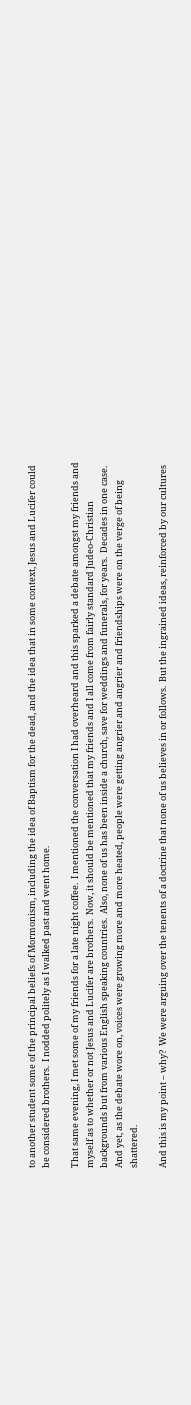to another student some of the principal beliefs of Mormonism, including the idea of Baptism for the dead, and the idea that in some context, Jesus and Lucifer could be considered brothers.  I nodded politely as I walked past and went home.

That same evening, I met some of my friends for a late night coffee.  I mentioned the conversation I had overheard and this sparked a debate amongst my friends and myself as to whether or not Jesus and Lucifer are brothers.  Now, it should be mentioned that my friends and I all come from fairly standard Judeo-Christian backgrounds but from various English speaking countries.  Also, none of us has been inside a church, save for weddings and funerals, for years.  Decades in one case.  And yet, as the debate wore on, voices were growing more and more heated, people were getting angrier and angrier and friendships were on the verge of being shattered.

And this is my point – why?  We were arguing over the tenents of a doctrine that none of us believes in or follows.  But the ingrained ideas, reinforced by our cultures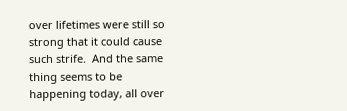over lifetimes were still so strong that it could cause such strife.  And the same thing seems to be happening today, all over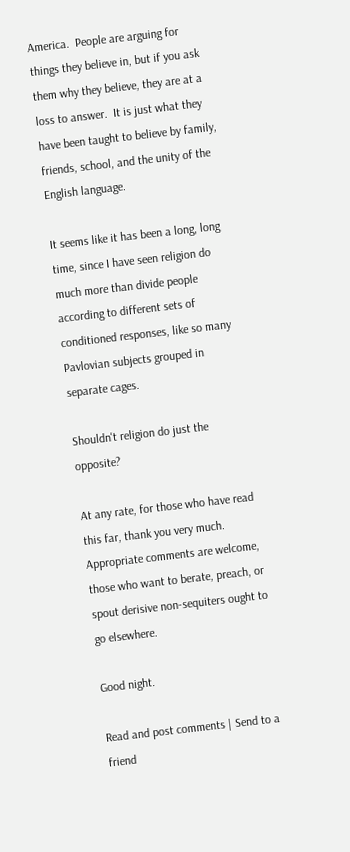America.  People are arguing for things they believe in, but if you ask them why they believe, they are at a loss to answer.  It is just what they have been taught to believe by family, friends, school, and the unity of the English language.

It seems like it has been a long, long time, since I have seen religion do much more than divide people according to different sets of conditioned responses, like so many Pavlovian subjects grouped in separate cages.

Shouldn't religion do just the opposite?

At any rate, for those who have read this far, thank you very much.  Appropriate comments are welcome, those who want to berate, preach, or spout derisive non-sequiters ought to go elsewhere.

Good night.

Read and post comments | Send to a friend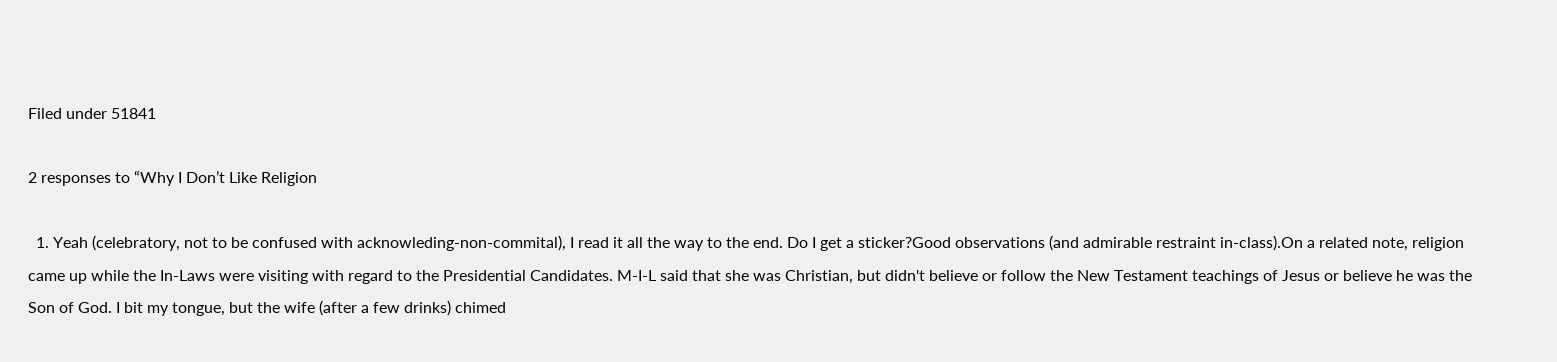Filed under 51841

2 responses to “Why I Don’t Like Religion

  1. Yeah (celebratory, not to be confused with acknowleding-non-commital), I read it all the way to the end. Do I get a sticker?Good observations (and admirable restraint in-class).On a related note, religion came up while the In-Laws were visiting with regard to the Presidential Candidates. M-I-L said that she was Christian, but didn't believe or follow the New Testament teachings of Jesus or believe he was the Son of God. I bit my tongue, but the wife (after a few drinks) chimed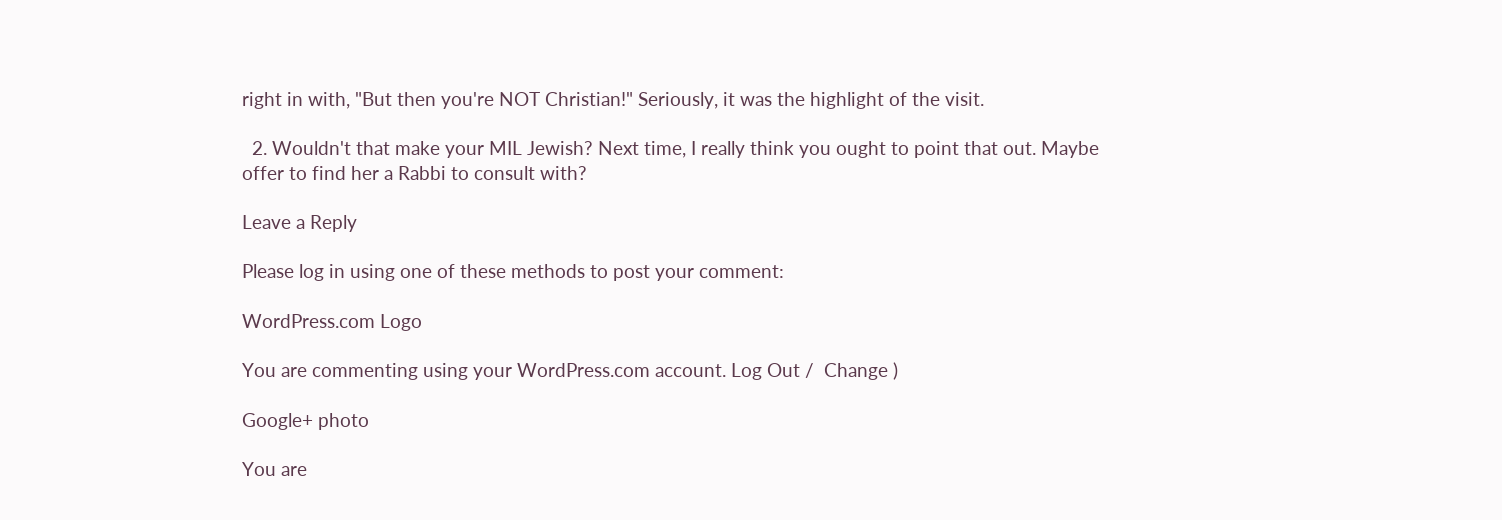right in with, "But then you're NOT Christian!" Seriously, it was the highlight of the visit.

  2. Wouldn't that make your MIL Jewish? Next time, I really think you ought to point that out. Maybe offer to find her a Rabbi to consult with?

Leave a Reply

Please log in using one of these methods to post your comment:

WordPress.com Logo

You are commenting using your WordPress.com account. Log Out /  Change )

Google+ photo

You are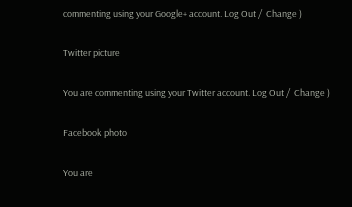commenting using your Google+ account. Log Out /  Change )

Twitter picture

You are commenting using your Twitter account. Log Out /  Change )

Facebook photo

You are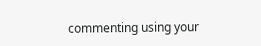commenting using your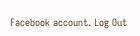Facebook account. Log Out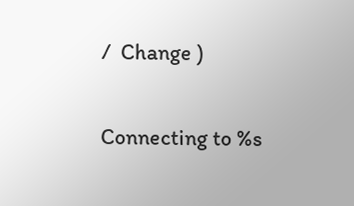/  Change )


Connecting to %s